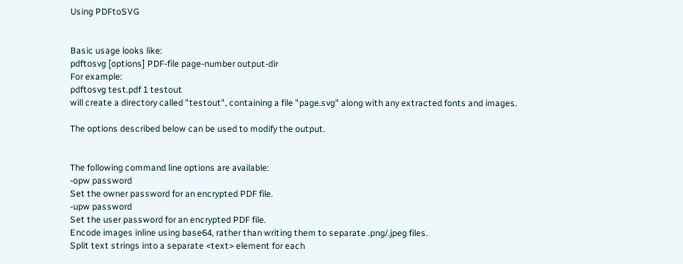Using PDFtoSVG


Basic usage looks like:
pdftosvg [options] PDF-file page-number output-dir
For example:
pdftosvg test.pdf 1 testout
will create a directory called "testout", containing a file "page.svg" along with any extracted fonts and images.

The options described below can be used to modify the output.


The following command line options are available:
-opw password
Set the owner password for an encrypted PDF file.
-upw password
Set the user password for an encrypted PDF file.
Encode images inline using base64, rather than writing them to separate .png/.jpeg files.
Split text strings into a separate <text> element for each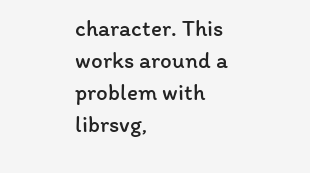character. This works around a problem with librsvg,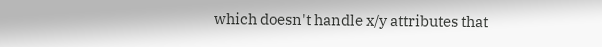which doesn't handle x/y attributes that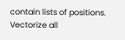contain lists of positions.
Vectorize all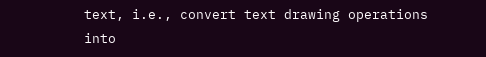text, i.e., convert text drawing operations into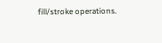fill/stroke operations.